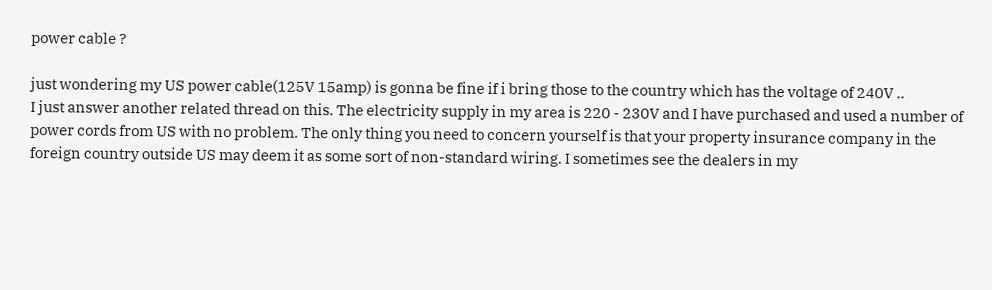power cable ?

just wondering my US power cable(125V 15amp) is gonna be fine if i bring those to the country which has the voltage of 240V ..
I just answer another related thread on this. The electricity supply in my area is 220 - 230V and I have purchased and used a number of power cords from US with no problem. The only thing you need to concern yourself is that your property insurance company in the foreign country outside US may deem it as some sort of non-standard wiring. I sometimes see the dealers in my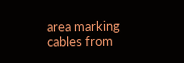area marking cables from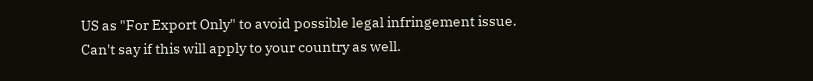US as "For Export Only" to avoid possible legal infringement issue. Can't say if this will apply to your country as well.